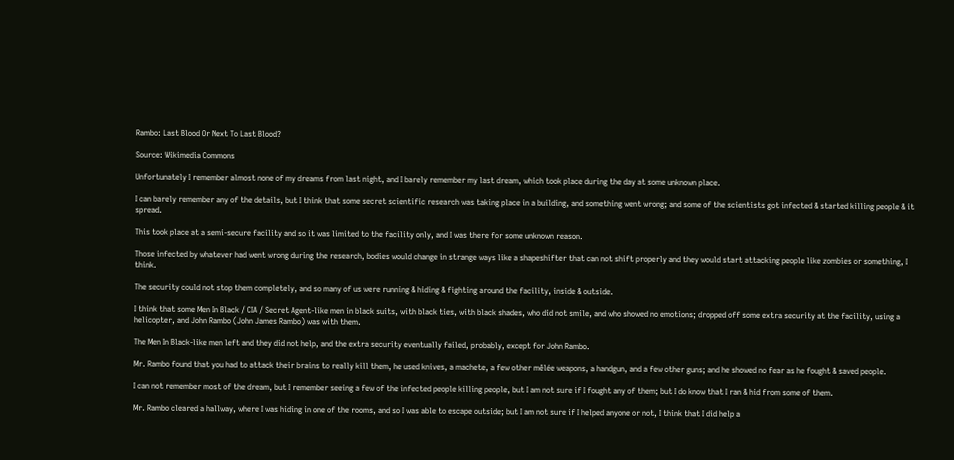Rambo: Last Blood Or Next To Last Blood?

Source: Wikimedia Commons

Unfortunately I remember almost none of my dreams from last night, and I barely remember my last dream, which took place during the day at some unknown place.

I can barely remember any of the details, but I think that some secret scientific research was taking place in a building, and something went wrong; and some of the scientists got infected & started killing people & it spread.

This took place at a semi-secure facility and so it was limited to the facility only, and I was there for some unknown reason.

Those infected by whatever had went wrong during the research, bodies would change in strange ways like a shapeshifter that can not shift properly and they would start attacking people like zombies or something, I think.

The security could not stop them completely, and so many of us were running & hiding & fighting around the facility, inside & outside.

I think that some Men In Black / CIA / Secret Agent-like men in black suits, with black ties, with black shades, who did not smile, and who showed no emotions; dropped off some extra security at the facility, using a helicopter, and John Rambo (John James Rambo) was with them.

The Men In Black-like men left and they did not help, and the extra security eventually failed, probably, except for John Rambo.

Mr. Rambo found that you had to attack their brains to really kill them, he used knives, a machete, a few other mêlée weapons, a handgun, and a few other guns; and he showed no fear as he fought & saved people.

I can not remember most of the dream, but I remember seeing a few of the infected people killing people, but I am not sure if I fought any of them; but I do know that I ran & hid from some of them.

Mr. Rambo cleared a hallway, where I was hiding in one of the rooms, and so I was able to escape outside; but I am not sure if I helped anyone or not, I think that I did help a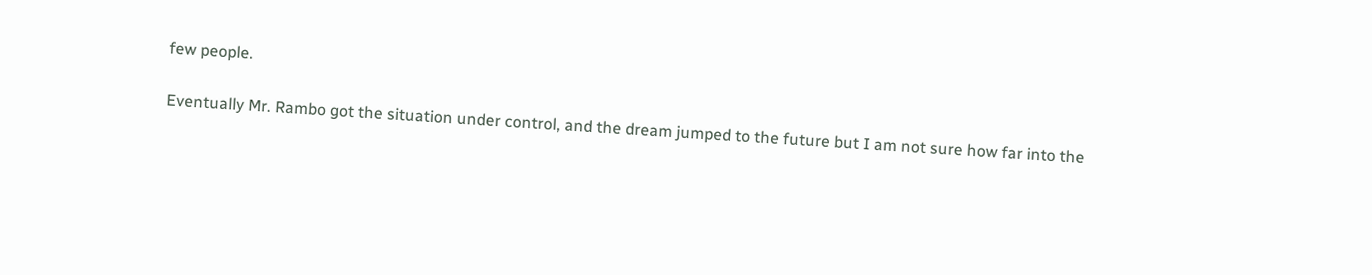few people.

Eventually Mr. Rambo got the situation under control, and the dream jumped to the future but I am not sure how far into the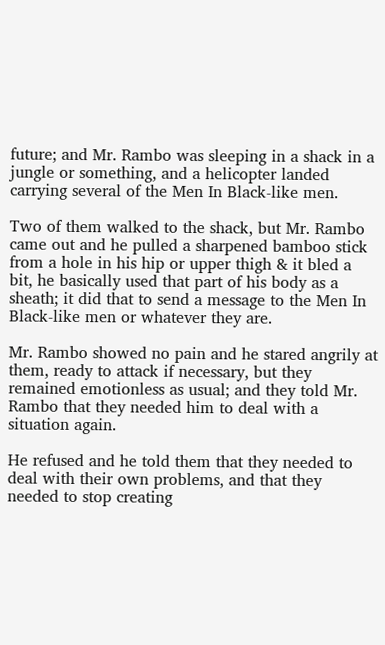future; and Mr. Rambo was sleeping in a shack in a jungle or something, and a helicopter landed carrying several of the Men In Black-like men.

Two of them walked to the shack, but Mr. Rambo came out and he pulled a sharpened bamboo stick from a hole in his hip or upper thigh & it bled a bit, he basically used that part of his body as a sheath; it did that to send a message to the Men In Black-like men or whatever they are.

Mr. Rambo showed no pain and he stared angrily at them, ready to attack if necessary, but they remained emotionless as usual; and they told Mr. Rambo that they needed him to deal with a situation again.

He refused and he told them that they needed to deal with their own problems, and that they needed to stop creating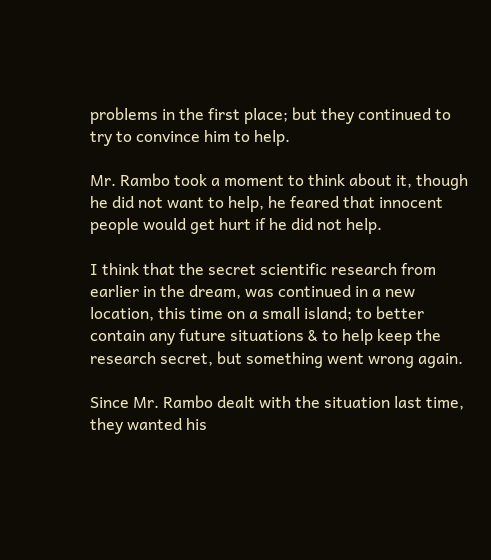problems in the first place; but they continued to try to convince him to help.

Mr. Rambo took a moment to think about it, though he did not want to help, he feared that innocent people would get hurt if he did not help.

I think that the secret scientific research from earlier in the dream, was continued in a new location, this time on a small island; to better contain any future situations & to help keep the research secret, but something went wrong again.

Since Mr. Rambo dealt with the situation last time, they wanted his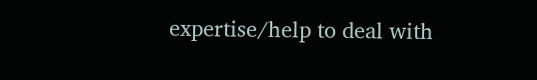expertise/help to deal with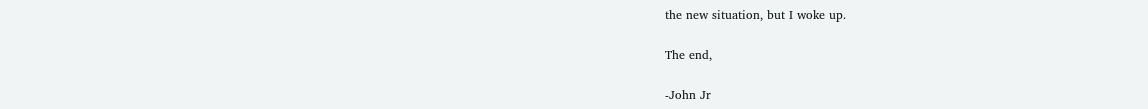the new situation, but I woke up.

The end,

-John Jr